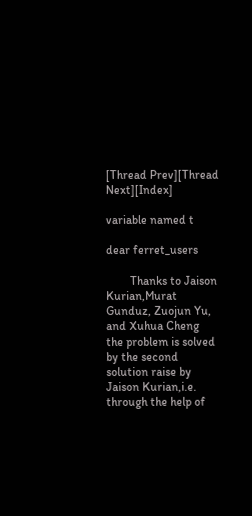[Thread Prev][Thread Next][Index]

variable named t

dear ferret_users

        Thanks to Jaison Kurian,Murat Gunduz, Zuojun Yu, and Xuhua Cheng
the problem is solved by the second solution raise by Jaison Kurian,i.e. through the help of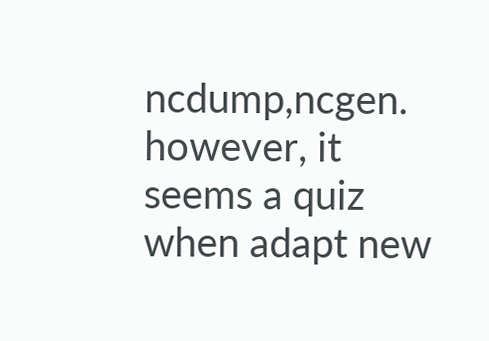ncdump,ncgen.
however, it seems a quiz when adapt new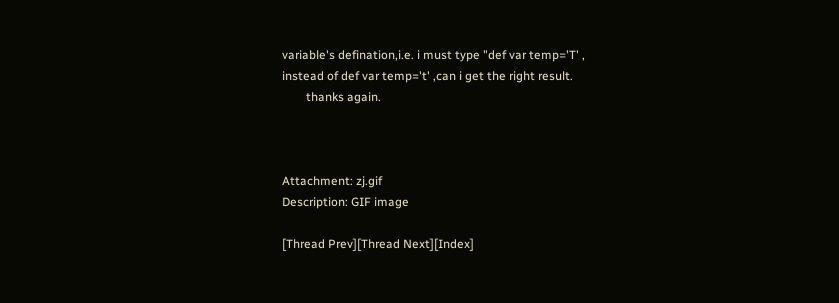variable's defination,i.e. i must type "def var temp='T' ,
instead of def var temp='t' ,can i get the right result.
        thanks again.



Attachment: zj.gif
Description: GIF image

[Thread Prev][Thread Next][Index]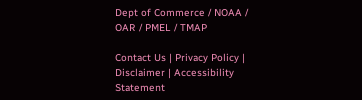Dept of Commerce / NOAA / OAR / PMEL / TMAP

Contact Us | Privacy Policy | Disclaimer | Accessibility Statement